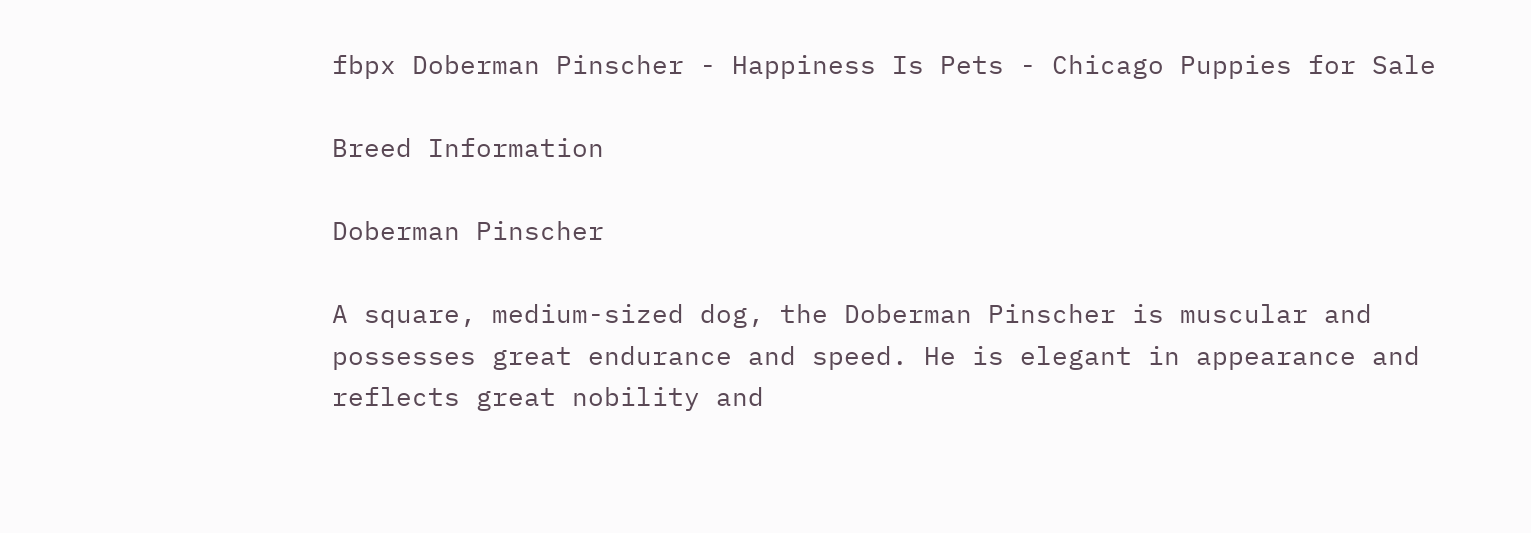fbpx Doberman Pinscher - Happiness Is Pets - Chicago Puppies for Sale

Breed Information

Doberman Pinscher

A square, medium-sized dog, the Doberman Pinscher is muscular and possesses great endurance and speed. He is elegant in appearance and reflects great nobility and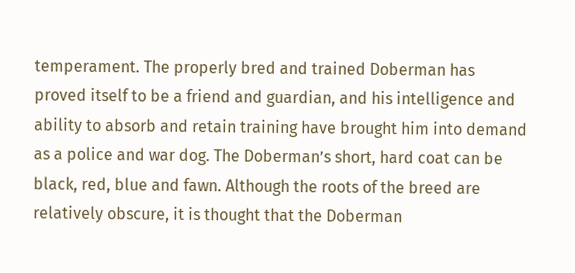temperament. The properly bred and trained Doberman has proved itself to be a friend and guardian, and his intelligence and ability to absorb and retain training have brought him into demand as a police and war dog. The Doberman’s short, hard coat can be black, red, blue and fawn. Although the roots of the breed are relatively obscure, it is thought that the Doberman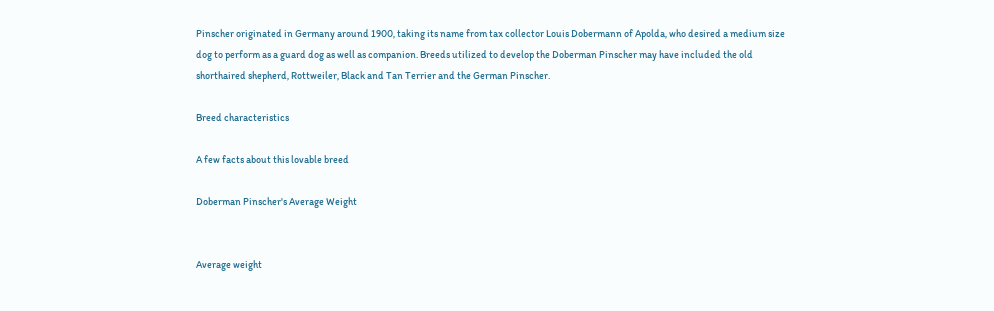Pinscher originated in Germany around 1900, taking its name from tax collector Louis Dobermann of Apolda, who desired a medium size dog to perform as a guard dog as well as companion. Breeds utilized to develop the Doberman Pinscher may have included the old shorthaired shepherd, Rottweiler, Black and Tan Terrier and the German Pinscher.

Breed characteristics

A few facts about this lovable breed

Doberman Pinscher's Average Weight


Average weight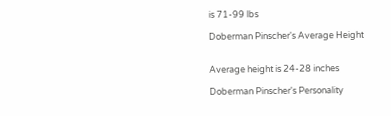is 71-99 lbs

Doberman Pinscher's Average Height


Average height is 24-28 inches

Doberman Pinscher's Personality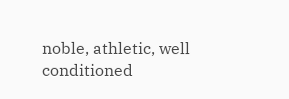noble, athletic, well conditioned